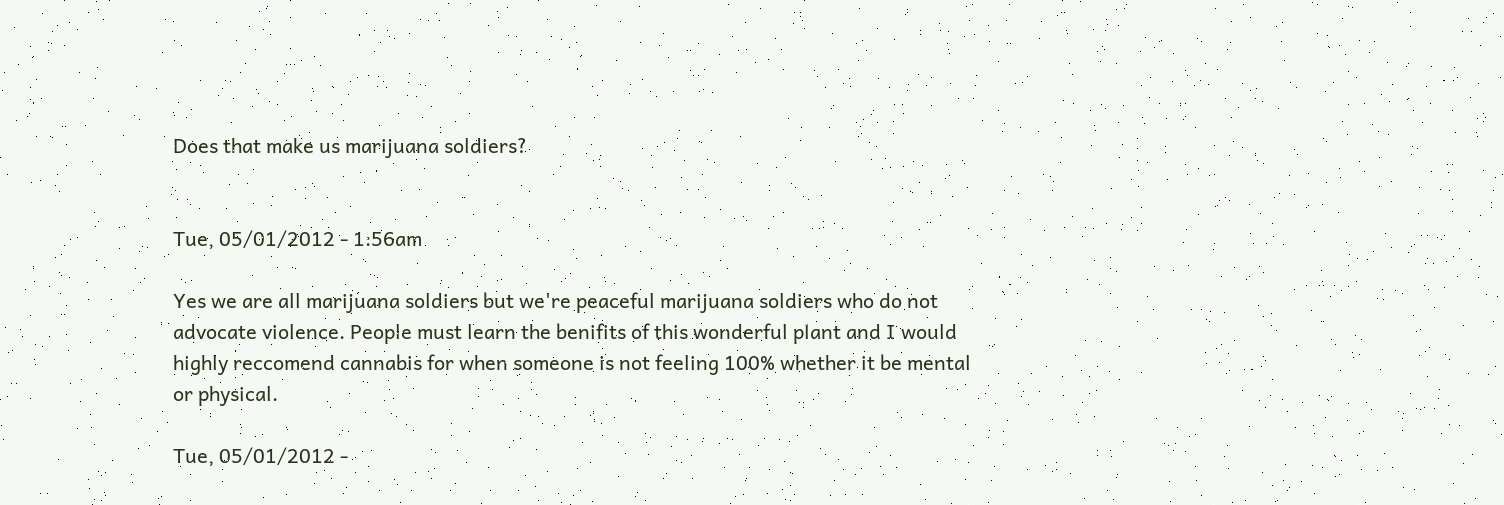Does that make us marijuana soldiers?


Tue, 05/01/2012 - 1:56am

Yes we are all marijuana soldiers but we're peaceful marijuana soldiers who do not advocate violence. People must learn the benifits of this wonderful plant and I would highly reccomend cannabis for when someone is not feeling 100% whether it be mental or physical.

Tue, 05/01/2012 -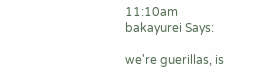11:10am
bakayurei Says:

we're guerillas, is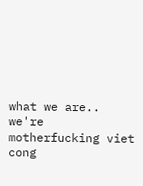what we are.. we're motherfucking viet cong